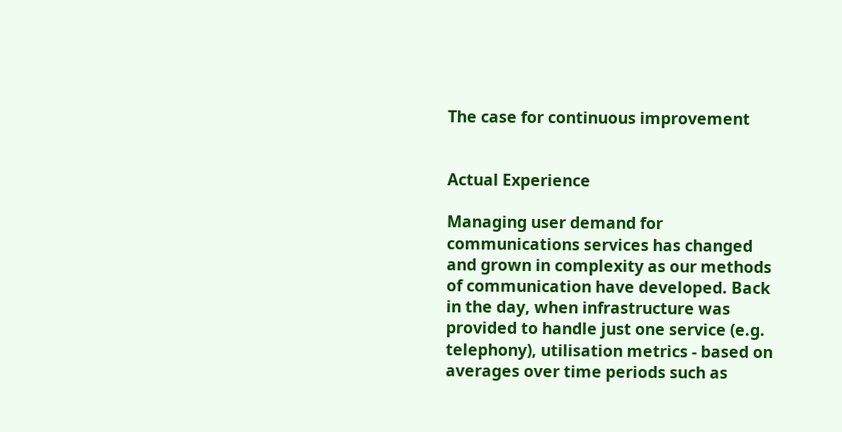The case for continuous improvement


Actual Experience

Managing user demand for communications services has changed and grown in complexity as our methods of communication have developed. Back in the day, when infrastructure was provided to handle just one service (e.g. telephony), utilisation metrics - based on averages over time periods such as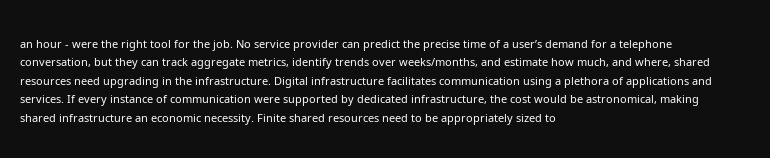an hour - were the right tool for the job. No service provider can predict the precise time of a user’s demand for a telephone conversation, but they can track aggregate metrics, identify trends over weeks/months, and estimate how much, and where, shared resources need upgrading in the infrastructure. Digital infrastructure facilitates communication using a plethora of applications and services. If every instance of communication were supported by dedicated infrastructure, the cost would be astronomical, making shared infrastructure an economic necessity. Finite shared resources need to be appropriately sized to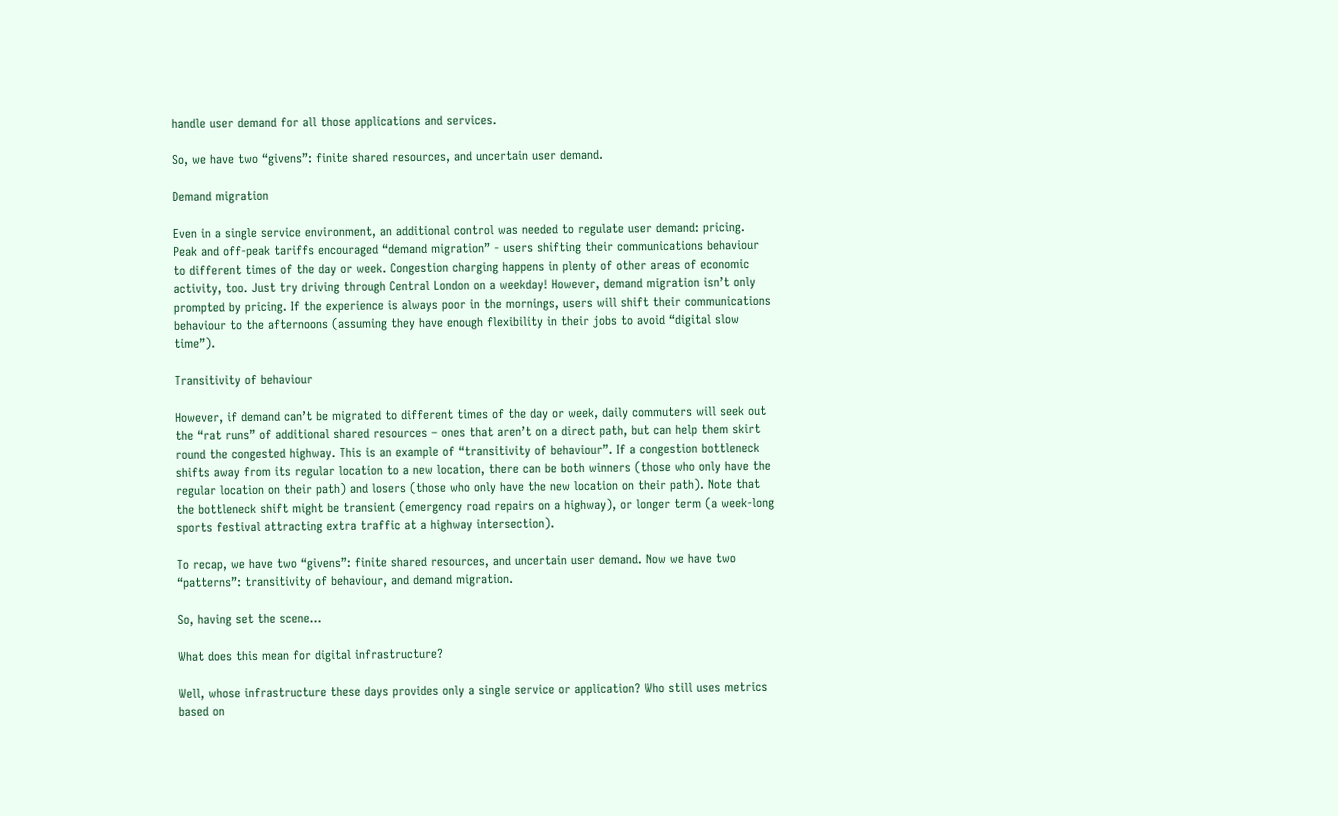handle user demand for all those applications and services.

So, we have two “givens”: finite shared resources, and uncertain user demand.

Demand migration

Even in a single service environment, an additional control was needed to regulate user demand: pricing. Peak and off-peak tariffs encouraged “demand migration” - users shifting their communications behaviour to different times of the day or week. Congestion charging happens in plenty of other areas of economic activity, too. Just try driving through Central London on a weekday! However, demand migration isn’t only prompted by pricing. If the experience is always poor in the mornings, users will shift their communications behaviour to the afternoons (assuming they have enough flexibility in their jobs to avoid “digital slow time”).

Transitivity of behaviour

However, if demand can’t be migrated to different times of the day or week, daily commuters will seek out the “rat runs” of additional shared resources – ones that aren’t on a direct path, but can help them skirt round the congested highway. This is an example of “transitivity of behaviour”. If a congestion bottleneck shifts away from its regular location to a new location, there can be both winners (those who only have the regular location on their path) and losers (those who only have the new location on their path). Note that the bottleneck shift might be transient (emergency road repairs on a highway), or longer term (a week-long sports festival attracting extra traffic at a highway intersection).

To recap, we have two “givens”: finite shared resources, and uncertain user demand. Now we have two “patterns”: transitivity of behaviour, and demand migration.

So, having set the scene...

What does this mean for digital infrastructure?

Well, whose infrastructure these days provides only a single service or application? Who still uses metrics based on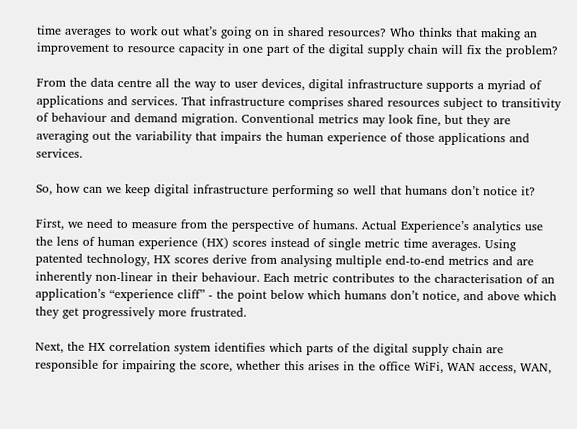time averages to work out what’s going on in shared resources? Who thinks that making an improvement to resource capacity in one part of the digital supply chain will fix the problem?

From the data centre all the way to user devices, digital infrastructure supports a myriad of applications and services. That infrastructure comprises shared resources subject to transitivity of behaviour and demand migration. Conventional metrics may look fine, but they are averaging out the variability that impairs the human experience of those applications and services.

So, how can we keep digital infrastructure performing so well that humans don’t notice it?

First, we need to measure from the perspective of humans. Actual Experience’s analytics use the lens of human experience (HX) scores instead of single metric time averages. Using patented technology, HX scores derive from analysing multiple end-to-end metrics and are inherently non-linear in their behaviour. Each metric contributes to the characterisation of an application’s “experience cliff” - the point below which humans don’t notice, and above which they get progressively more frustrated.

Next, the HX correlation system identifies which parts of the digital supply chain are responsible for impairing the score, whether this arises in the office WiFi, WAN access, WAN,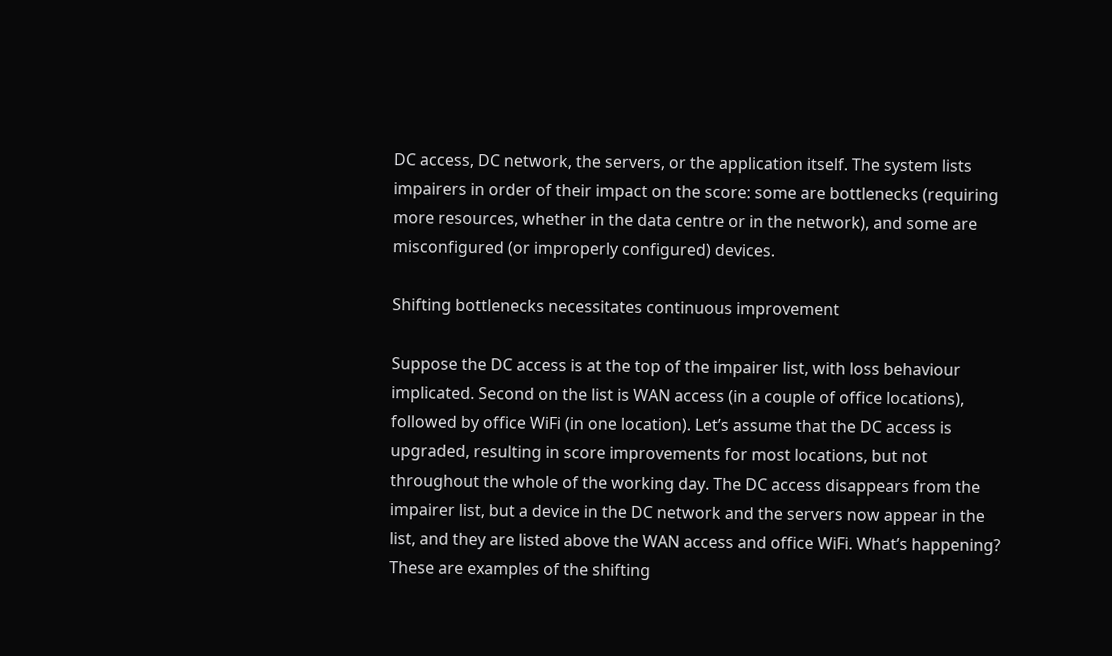DC access, DC network, the servers, or the application itself. The system lists impairers in order of their impact on the score: some are bottlenecks (requiring more resources, whether in the data centre or in the network), and some are misconfigured (or improperly configured) devices.

Shifting bottlenecks necessitates continuous improvement

Suppose the DC access is at the top of the impairer list, with loss behaviour implicated. Second on the list is WAN access (in a couple of office locations), followed by office WiFi (in one location). Let’s assume that the DC access is upgraded, resulting in score improvements for most locations, but not throughout the whole of the working day. The DC access disappears from the impairer list, but a device in the DC network and the servers now appear in the list, and they are listed above the WAN access and office WiFi. What’s happening? These are examples of the shifting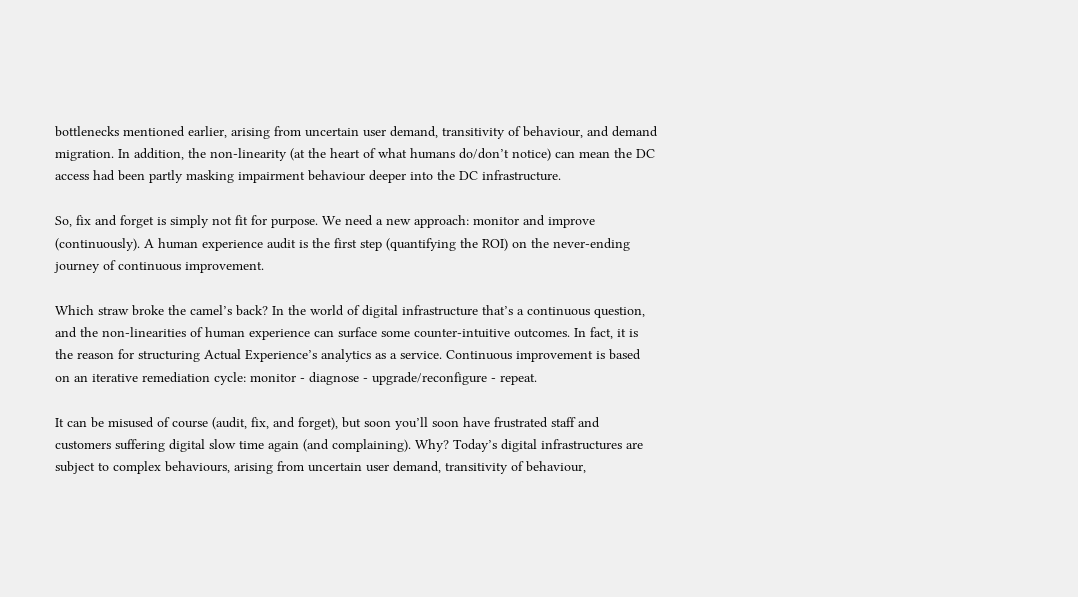bottlenecks mentioned earlier, arising from uncertain user demand, transitivity of behaviour, and demand migration. In addition, the non-linearity (at the heart of what humans do/don’t notice) can mean the DC access had been partly masking impairment behaviour deeper into the DC infrastructure.

So, fix and forget is simply not fit for purpose. We need a new approach: monitor and improve (continuously). A human experience audit is the first step (quantifying the ROI) on the never-ending journey of continuous improvement.

Which straw broke the camel’s back? In the world of digital infrastructure that’s a continuous question, and the non-linearities of human experience can surface some counter-intuitive outcomes. In fact, it is the reason for structuring Actual Experience’s analytics as a service. Continuous improvement is based on an iterative remediation cycle: monitor - diagnose - upgrade/reconfigure - repeat.

It can be misused of course (audit, fix, and forget), but soon you’ll soon have frustrated staff and customers suffering digital slow time again (and complaining). Why? Today’s digital infrastructures are subject to complex behaviours, arising from uncertain user demand, transitivity of behaviour,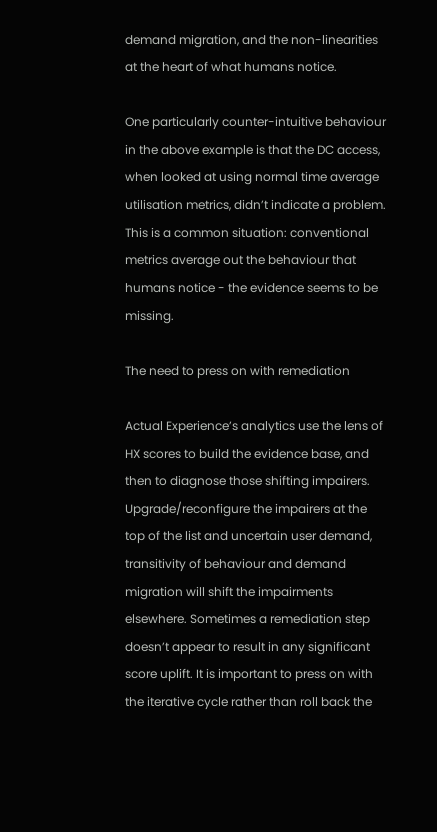demand migration, and the non-linearities at the heart of what humans notice.

One particularly counter-intuitive behaviour in the above example is that the DC access, when looked at using normal time average utilisation metrics, didn’t indicate a problem. This is a common situation: conventional metrics average out the behaviour that humans notice - the evidence seems to be missing.

The need to press on with remediation

Actual Experience’s analytics use the lens of HX scores to build the evidence base, and then to diagnose those shifting impairers. Upgrade/reconfigure the impairers at the top of the list and uncertain user demand, transitivity of behaviour and demand migration will shift the impairments elsewhere. Sometimes a remediation step doesn’t appear to result in any significant score uplift. It is important to press on with the iterative cycle rather than roll back the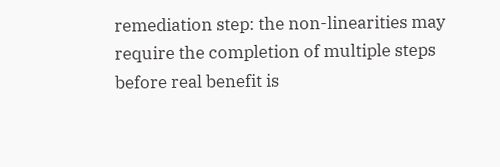remediation step: the non-linearities may require the completion of multiple steps before real benefit is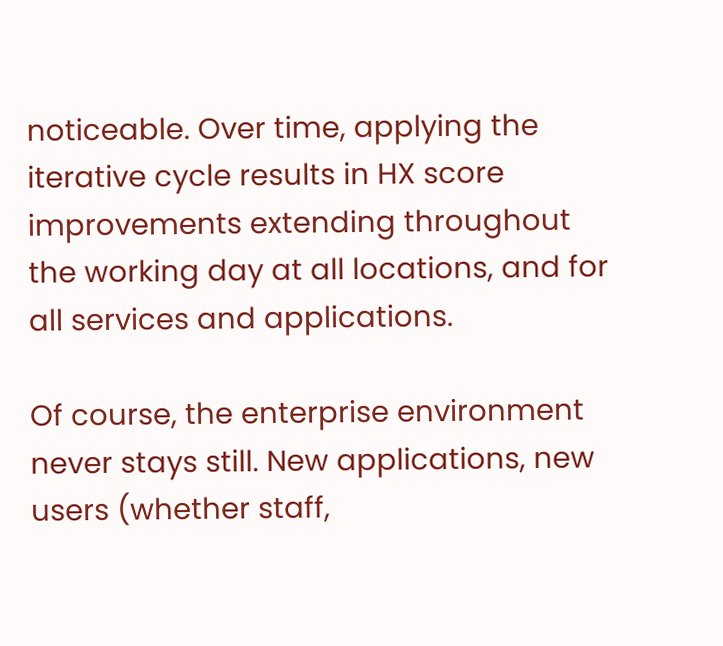noticeable. Over time, applying the iterative cycle results in HX score improvements extending throughout the working day at all locations, and for all services and applications.

Of course, the enterprise environment never stays still. New applications, new users (whether staff,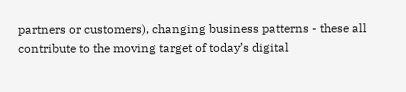partners or customers), changing business patterns - these all contribute to the moving target of today’s digital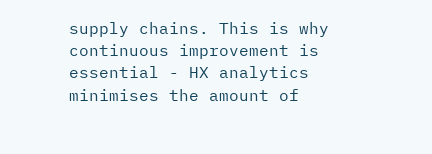supply chains. This is why continuous improvement is essential - HX analytics minimises the amount of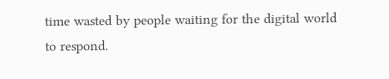time wasted by people waiting for the digital world to respond.